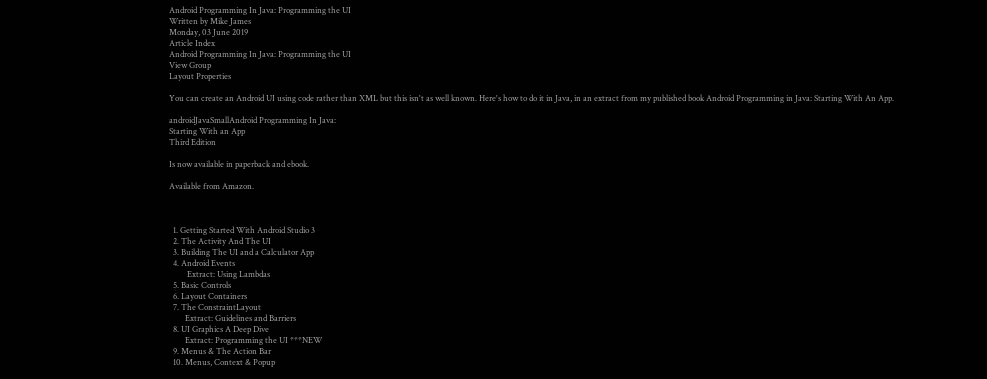Android Programming In Java: Programming the UI
Written by Mike James
Monday, 03 June 2019
Article Index
Android Programming In Java: Programming the UI
View Group
Layout Properties

You can create an Android UI using code rather than XML but this isn't as well known. Here's how to do it in Java, in an extract from my published book Android Programming in Java: Starting With An App.

androidJavaSmallAndroid Programming In Java:
Starting With an App
Third Edition

Is now available in paperback and ebook.

Available from Amazon.



  1. Getting Started With Android Studio 3
  2. The Activity And The UI
  3. Building The UI and a Calculator App
  4. Android Events
         Extract: Using Lambdas
  5. Basic Controls
  6. Layout Containers
  7. The ConstraintLayout
        Extract: Guidelines and Barriers
  8. UI Graphics A Deep Dive
        Extract: Programming the UI ***NEW
  9. Menus & The Action Bar
  10. Menus, Context & Popup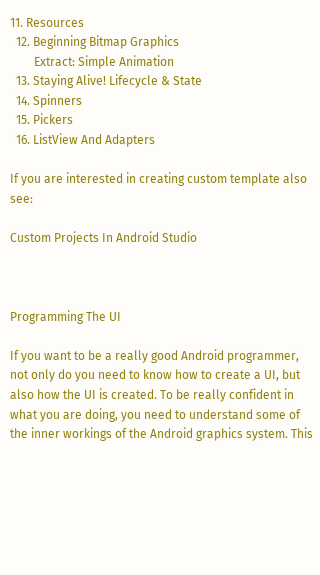11. Resources
  12. Beginning Bitmap Graphics
        Extract: Simple Animation
  13. Staying Alive! Lifecycle & State
  14. Spinners
  15. Pickers
  16. ListView And Adapters

If you are interested in creating custom template also see:

Custom Projects In Android Studio



Programming The UI

If you want to be a really good Android programmer, not only do you need to know how to create a UI, but also how the UI is created. To be really confident in what you are doing, you need to understand some of the inner workings of the Android graphics system. This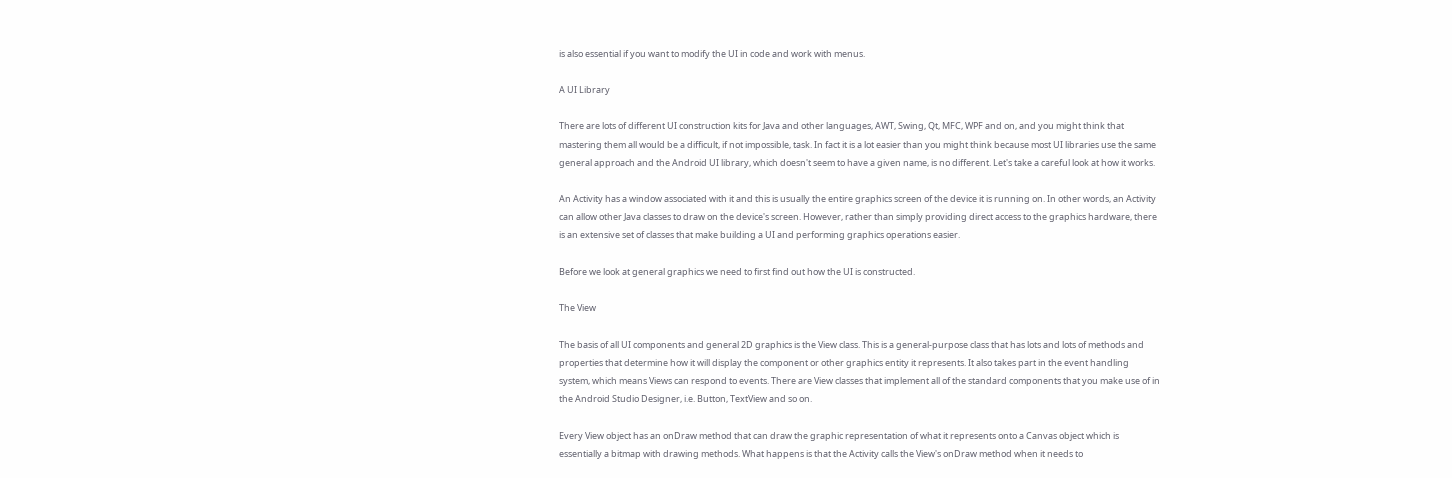is also essential if you want to modify the UI in code and work with menus.

A UI Library

There are lots of different UI construction kits for Java and other languages, AWT, Swing, Qt, MFC, WPF and on, and you might think that mastering them all would be a difficult, if not impossible, task. In fact it is a lot easier than you might think because most UI libraries use the same general approach and the Android UI library, which doesn't seem to have a given name, is no different. Let's take a careful look at how it works.

An Activity has a window associated with it and this is usually the entire graphics screen of the device it is running on. In other words, an Activity can allow other Java classes to draw on the device's screen. However, rather than simply providing direct access to the graphics hardware, there is an extensive set of classes that make building a UI and performing graphics operations easier.

Before we look at general graphics we need to first find out how the UI is constructed.

The View

The basis of all UI components and general 2D graphics is the View class. This is a general-purpose class that has lots and lots of methods and properties that determine how it will display the component or other graphics entity it represents. It also takes part in the event handling system, which means Views can respond to events. There are View classes that implement all of the standard components that you make use of in the Android Studio Designer, i.e. Button, TextView and so on.

Every View object has an onDraw method that can draw the graphic representation of what it represents onto a Canvas object which is essentially a bitmap with drawing methods. What happens is that the Activity calls the View's onDraw method when it needs to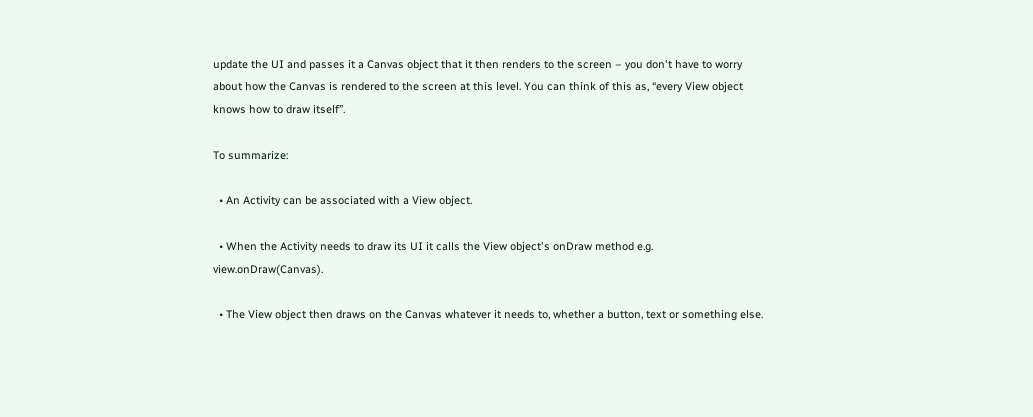update the UI and passes it a Canvas object that it then renders to the screen – you don't have to worry about how the Canvas is rendered to the screen at this level. You can think of this as, “every View object knows how to draw itself”.

To summarize:

  • An Activity can be associated with a View object.

  • When the Activity needs to draw its UI it calls the View object's onDraw method e.g. view.onDraw(Canvas).

  • The View object then draws on the Canvas whatever it needs to, whether a button, text or something else.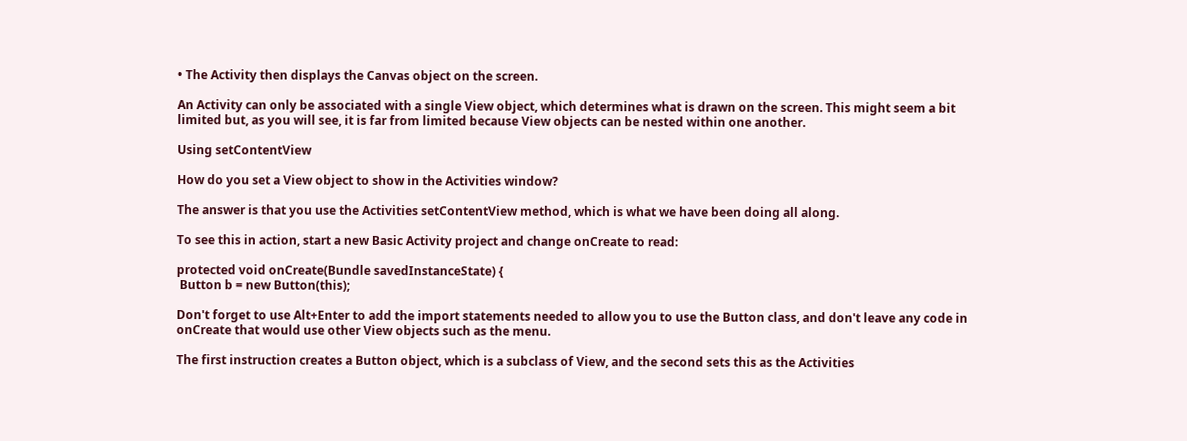• The Activity then displays the Canvas object on the screen.

An Activity can only be associated with a single View object, which determines what is drawn on the screen. This might seem a bit limited but, as you will see, it is far from limited because View objects can be nested within one another.

Using setContentView

How do you set a View object to show in the Activities window?

The answer is that you use the Activities setContentView method, which is what we have been doing all along.

To see this in action, start a new Basic Activity project and change onCreate to read:

protected void onCreate(Bundle savedInstanceState) {
 Button b = new Button(this);

Don't forget to use Alt+Enter to add the import statements needed to allow you to use the Button class, and don't leave any code in onCreate that would use other View objects such as the menu.

The first instruction creates a Button object, which is a subclass of View, and the second sets this as the Activities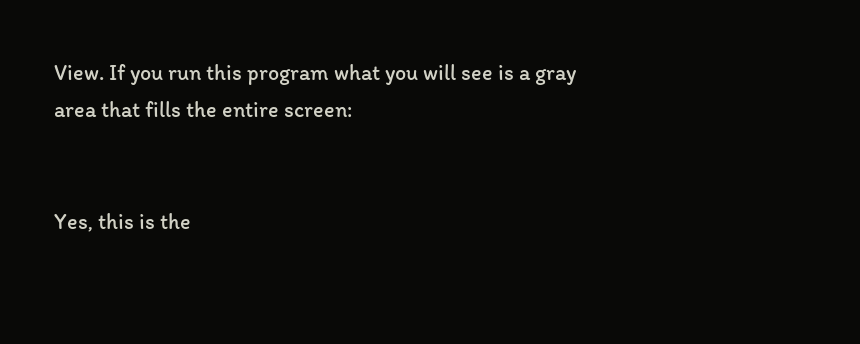View. If you run this program what you will see is a gray area that fills the entire screen:


Yes, this is the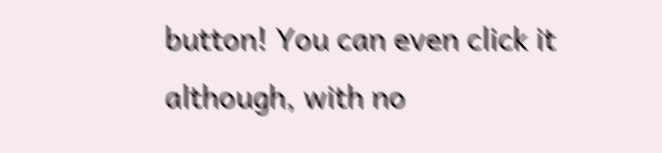button! You can even click it although, with no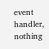event handler, nothing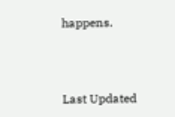happens.



Last Updated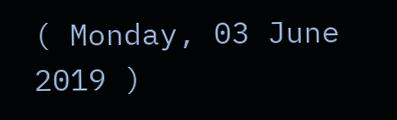( Monday, 03 June 2019 )